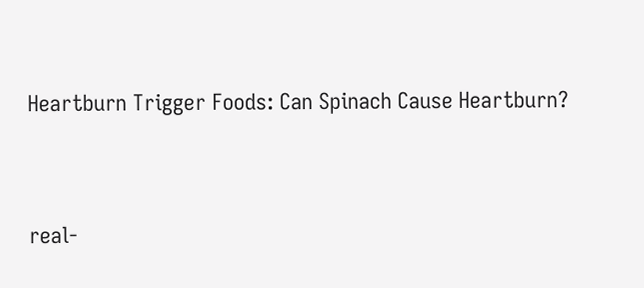Heartburn Trigger Foods: Can Spinach Cause Heartburn?


real-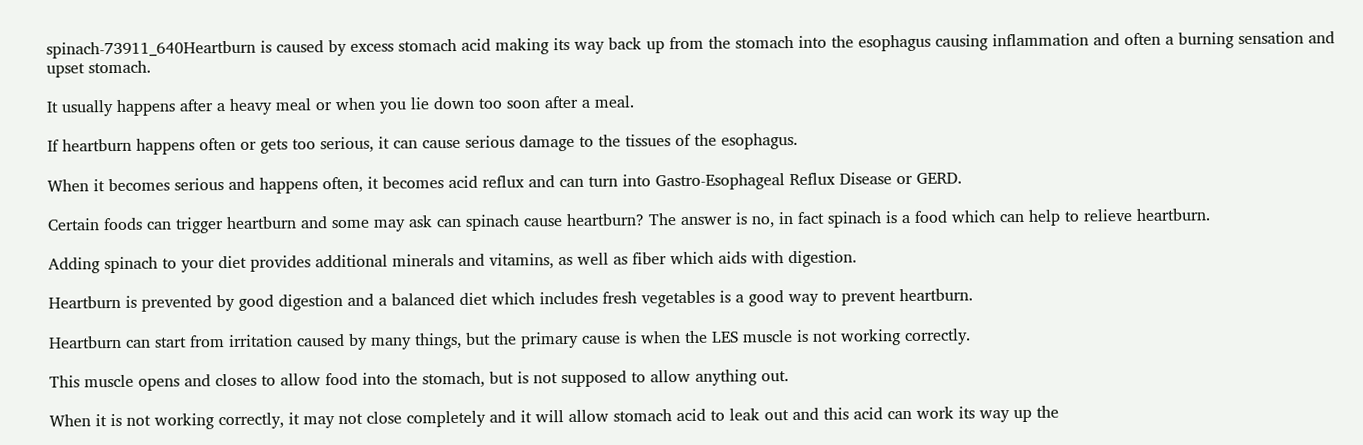spinach-73911_640Heartburn is caused by excess stomach acid making its way back up from the stomach into the esophagus causing inflammation and often a burning sensation and upset stomach.

It usually happens after a heavy meal or when you lie down too soon after a meal.

If heartburn happens often or gets too serious, it can cause serious damage to the tissues of the esophagus.

When it becomes serious and happens often, it becomes acid reflux and can turn into Gastro-Esophageal Reflux Disease or GERD.

Certain foods can trigger heartburn and some may ask can spinach cause heartburn? The answer is no, in fact spinach is a food which can help to relieve heartburn.

Adding spinach to your diet provides additional minerals and vitamins, as well as fiber which aids with digestion.

Heartburn is prevented by good digestion and a balanced diet which includes fresh vegetables is a good way to prevent heartburn.

Heartburn can start from irritation caused by many things, but the primary cause is when the LES muscle is not working correctly.

This muscle opens and closes to allow food into the stomach, but is not supposed to allow anything out.

When it is not working correctly, it may not close completely and it will allow stomach acid to leak out and this acid can work its way up the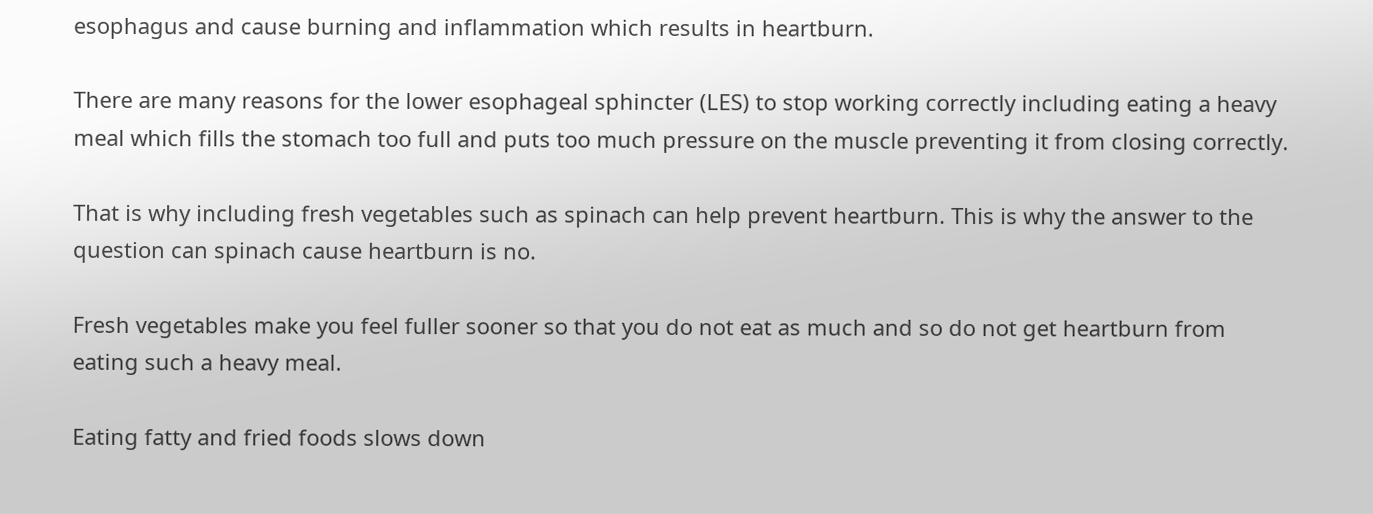esophagus and cause burning and inflammation which results in heartburn.

There are many reasons for the lower esophageal sphincter (LES) to stop working correctly including eating a heavy meal which fills the stomach too full and puts too much pressure on the muscle preventing it from closing correctly.

That is why including fresh vegetables such as spinach can help prevent heartburn. This is why the answer to the question can spinach cause heartburn is no.

Fresh vegetables make you feel fuller sooner so that you do not eat as much and so do not get heartburn from eating such a heavy meal.

Eating fatty and fried foods slows down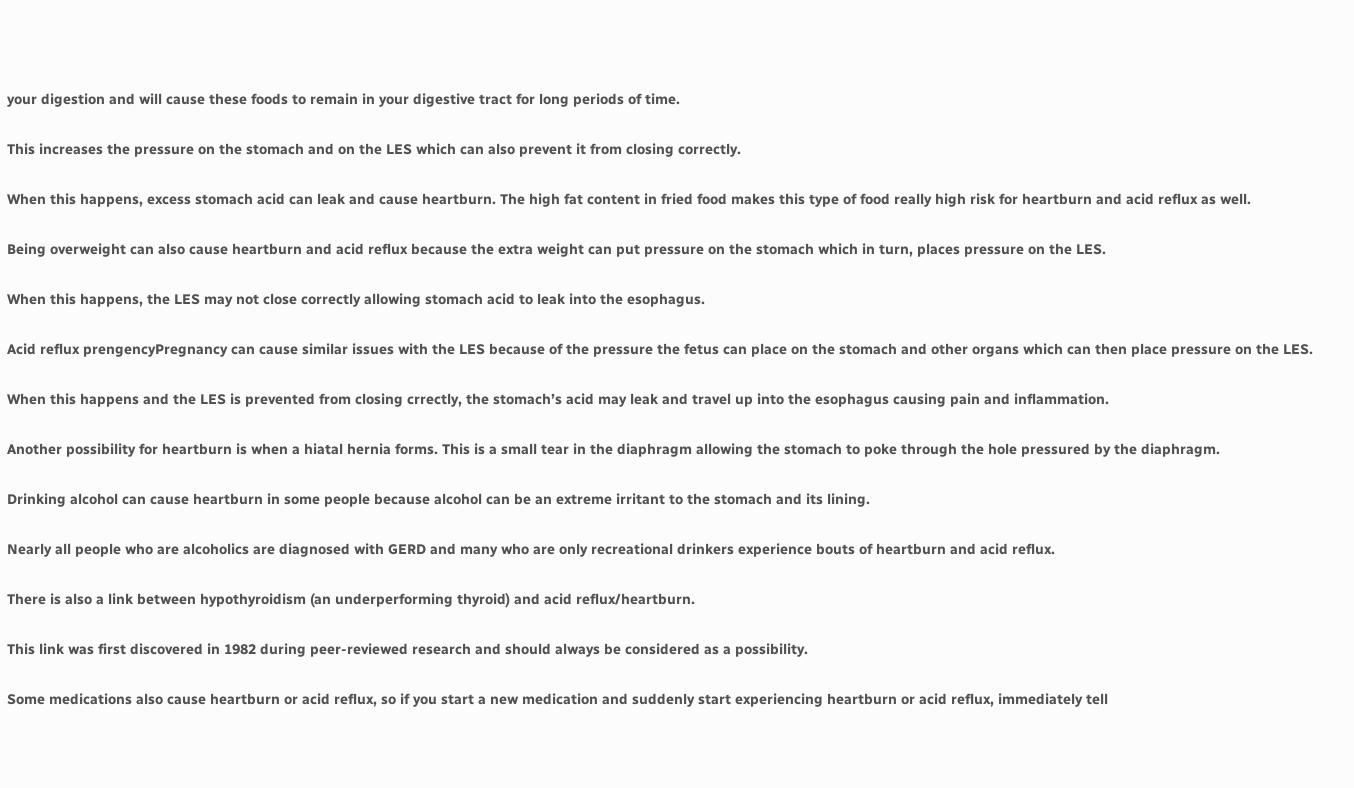your digestion and will cause these foods to remain in your digestive tract for long periods of time.

This increases the pressure on the stomach and on the LES which can also prevent it from closing correctly.

When this happens, excess stomach acid can leak and cause heartburn. The high fat content in fried food makes this type of food really high risk for heartburn and acid reflux as well.

Being overweight can also cause heartburn and acid reflux because the extra weight can put pressure on the stomach which in turn, places pressure on the LES.

When this happens, the LES may not close correctly allowing stomach acid to leak into the esophagus.

Acid reflux prengencyPregnancy can cause similar issues with the LES because of the pressure the fetus can place on the stomach and other organs which can then place pressure on the LES.

When this happens and the LES is prevented from closing crrectly, the stomach’s acid may leak and travel up into the esophagus causing pain and inflammation.

Another possibility for heartburn is when a hiatal hernia forms. This is a small tear in the diaphragm allowing the stomach to poke through the hole pressured by the diaphragm.

Drinking alcohol can cause heartburn in some people because alcohol can be an extreme irritant to the stomach and its lining.

Nearly all people who are alcoholics are diagnosed with GERD and many who are only recreational drinkers experience bouts of heartburn and acid reflux.

There is also a link between hypothyroidism (an underperforming thyroid) and acid reflux/heartburn.

This link was first discovered in 1982 during peer-reviewed research and should always be considered as a possibility.

Some medications also cause heartburn or acid reflux, so if you start a new medication and suddenly start experiencing heartburn or acid reflux, immediately tell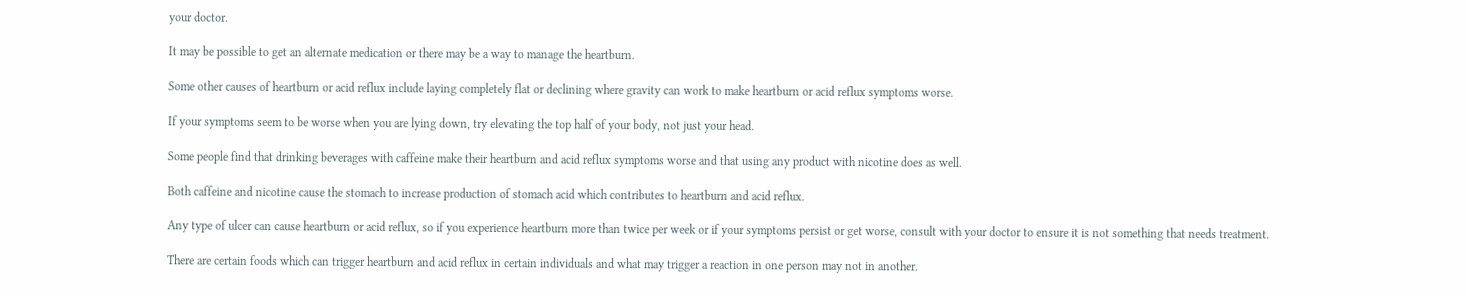your doctor.

It may be possible to get an alternate medication or there may be a way to manage the heartburn.

Some other causes of heartburn or acid reflux include laying completely flat or declining where gravity can work to make heartburn or acid reflux symptoms worse.

If your symptoms seem to be worse when you are lying down, try elevating the top half of your body, not just your head.

Some people find that drinking beverages with caffeine make their heartburn and acid reflux symptoms worse and that using any product with nicotine does as well.

Both caffeine and nicotine cause the stomach to increase production of stomach acid which contributes to heartburn and acid reflux.

Any type of ulcer can cause heartburn or acid reflux, so if you experience heartburn more than twice per week or if your symptoms persist or get worse, consult with your doctor to ensure it is not something that needs treatment.

There are certain foods which can trigger heartburn and acid reflux in certain individuals and what may trigger a reaction in one person may not in another.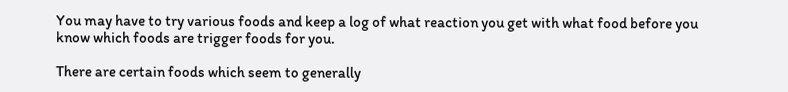You may have to try various foods and keep a log of what reaction you get with what food before you know which foods are trigger foods for you.

There are certain foods which seem to generally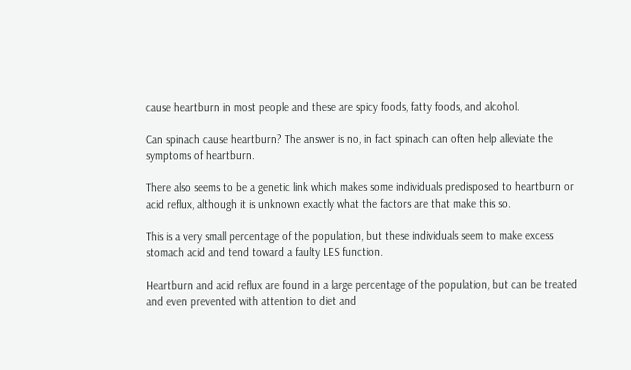cause heartburn in most people and these are spicy foods, fatty foods, and alcohol.

Can spinach cause heartburn? The answer is no, in fact spinach can often help alleviate the symptoms of heartburn.

There also seems to be a genetic link which makes some individuals predisposed to heartburn or acid reflux, although it is unknown exactly what the factors are that make this so.

This is a very small percentage of the population, but these individuals seem to make excess stomach acid and tend toward a faulty LES function.

Heartburn and acid reflux are found in a large percentage of the population, but can be treated and even prevented with attention to diet and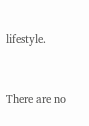lifestyle.



There are no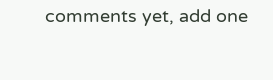comments yet, add one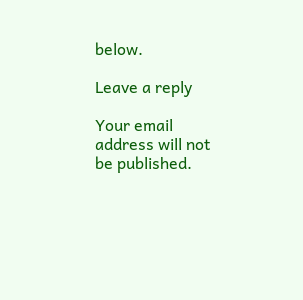below.

Leave a reply

Your email address will not be published.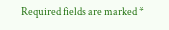Required fields are marked *